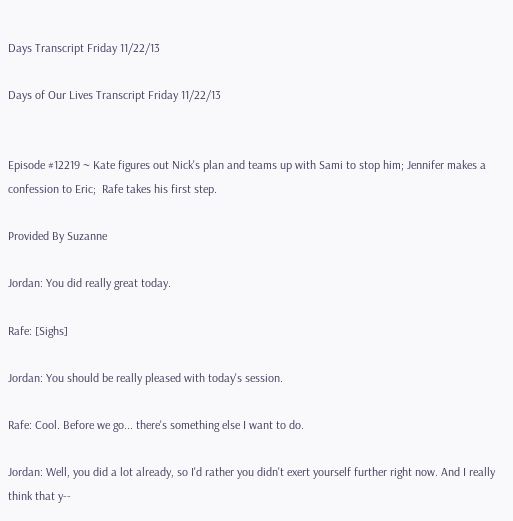Days Transcript Friday 11/22/13

Days of Our Lives Transcript Friday 11/22/13


Episode #12219 ~ Kate figures out Nick's plan and teams up with Sami to stop him; Jennifer makes a confession to Eric;  Rafe takes his first step.

Provided By Suzanne

Jordan: You did really great today.

Rafe: [Sighs]

Jordan: You should be really pleased with today's session.

Rafe: Cool. Before we go... there's something else I want to do.

Jordan: Well, you did a lot already, so I'd rather you didn't exert yourself further right now. And I really think that y--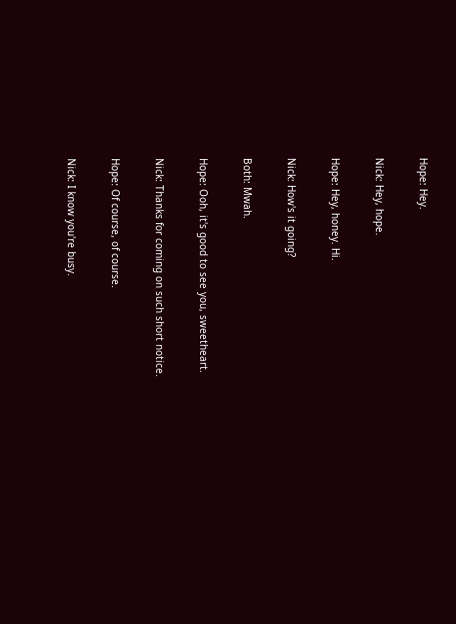Hope: Hey.

Nick: Hey, hope.

Hope: Hey, honey. Hi.

Nick: How's it going?

Both: Mwah.

Hope: Ooh, it's good to see you, sweetheart.

Nick: Thanks for coming on such short notice.

Hope: Of course, of course.

Nick: I know you're busy.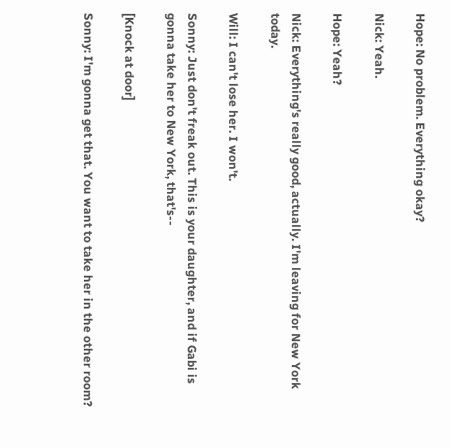Hope: No problem. Everything okay?

Nick: Yeah.

Hope: Yeah?

Nick: Everything's really good, actually. I'm leaving for New York today.

Will: I can't lose her. I won't.

Sonny: Just don't freak out. This is your daughter, and if Gabi is gonna take her to New York, that's--

[Knock at door]

Sonny: I'm gonna get that. You want to take her in the other room?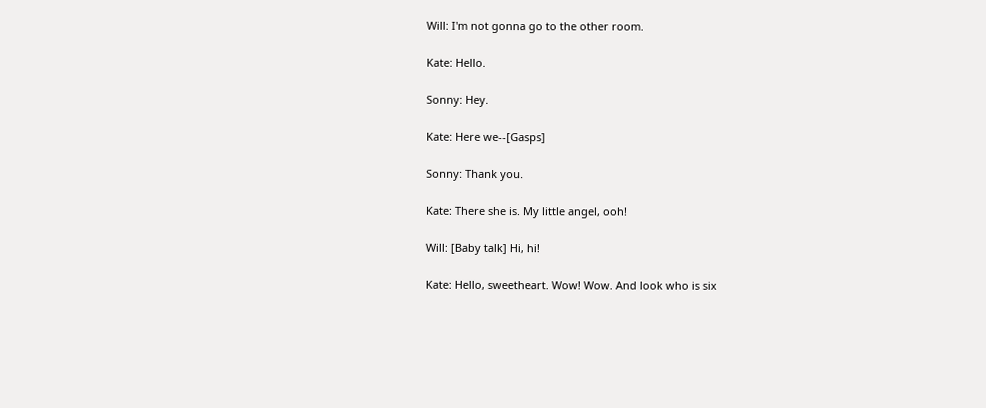Will: I'm not gonna go to the other room.

Kate: Hello.

Sonny: Hey.

Kate: Here we--[Gasps]

Sonny: Thank you.

Kate: There she is. My little angel, ooh!

Will: [Baby talk] Hi, hi!

Kate: Hello, sweetheart. Wow! Wow. And look who is six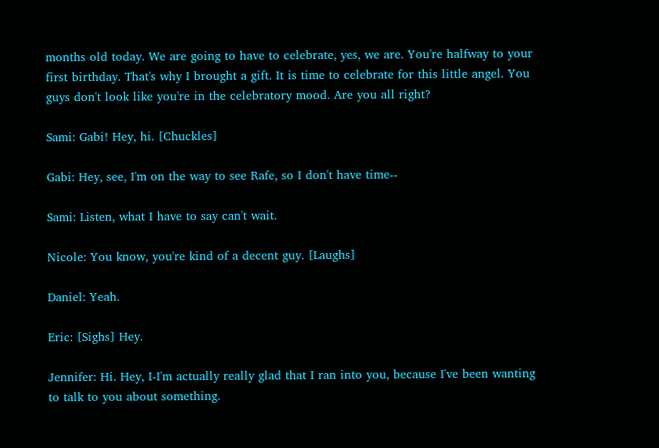months old today. We are going to have to celebrate, yes, we are. You're halfway to your first birthday. That's why I brought a gift. It is time to celebrate for this little angel. You guys don't look like you're in the celebratory mood. Are you all right?

Sami: Gabi! Hey, hi. [Chuckles]

Gabi: Hey, see, I'm on the way to see Rafe, so I don't have time--

Sami: Listen, what I have to say can't wait.

Nicole: You know, you're kind of a decent guy. [Laughs]

Daniel: Yeah.

Eric: [Sighs] Hey.

Jennifer: Hi. Hey, I-I'm actually really glad that I ran into you, because I've been wanting to talk to you about something.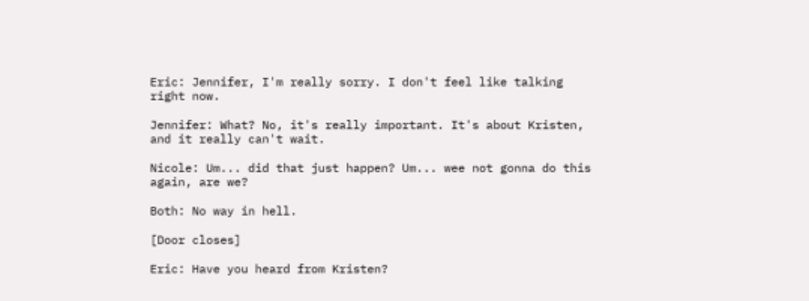Eric: Jennifer, I'm really sorry. I don't feel like talking right now.

Jennifer: What? No, it's really important. It's about Kristen, and it really can't wait.

Nicole: Um... did that just happen? Um... wee not gonna do this again, are we?

Both: No way in hell.

[Door closes]

Eric: Have you heard from Kristen?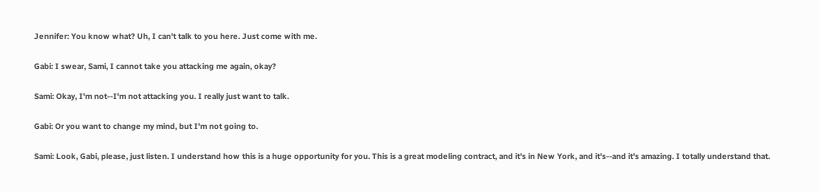Jennifer: You know what? Uh, I can't talk to you here. Just come with me.

Gabi: I swear, Sami, I cannot take you attacking me again, okay?

Sami: Okay, I'm not--I'm not attacking you. I really just want to talk.

Gabi: Or you want to change my mind, but I'm not going to.

Sami: Look, Gabi, please, just listen. I understand how this is a huge opportunity for you. This is a great modeling contract, and it's in New York, and it's--and it's amazing. I totally understand that.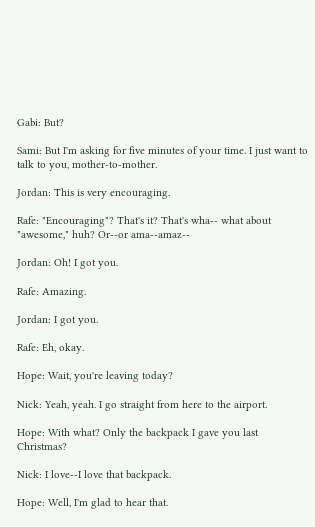Gabi: But?

Sami: But I'm asking for five minutes of your time. I just want to talk to you, mother-to-mother.

Jordan: This is very encouraging.

Rafe: "Encouraging"? That's it? That's wha-- what about "awesome," huh? Or--or ama--amaz--

Jordan: Oh! I got you.

Rafe: Amazing.

Jordan: I got you.

Rafe: Eh, okay.

Hope: Wait, you're leaving today?

Nick: Yeah, yeah. I go straight from here to the airport.

Hope: With what? Only the backpack I gave you last Christmas?

Nick: I love--I love that backpack.

Hope: Well, I'm glad to hear that.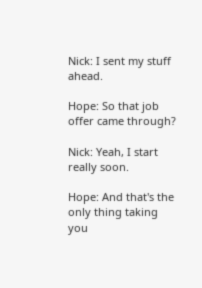Nick: I sent my stuff ahead.

Hope: So that job offer came through?

Nick: Yeah, I start really soon.

Hope: And that's the only thing taking you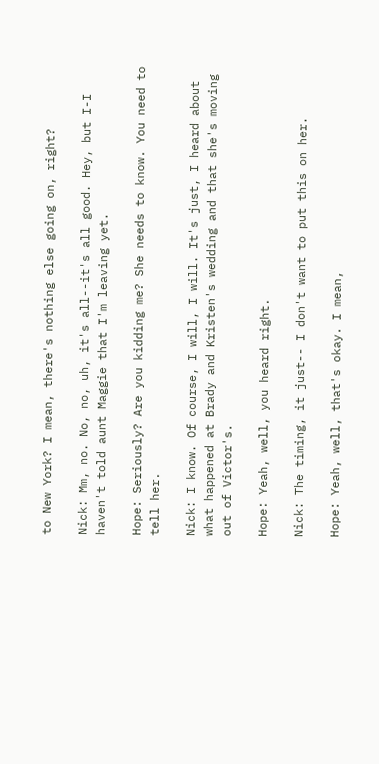to New York? I mean, there's nothing else going on, right?

Nick: Mm, no. No, no, uh, it's all--it's all good. Hey, but I-I haven't told aunt Maggie that I'm leaving yet.

Hope: Seriously? Are you kidding me? She needs to know. You need to tell her.

Nick: I know. Of course, I will, I will. It's just, I heard about what happened at Brady and Kristen's wedding and that she's moving out of Victor's.

Hope: Yeah, well, you heard right.

Nick: The timing, it just-- I don't want to put this on her.

Hope: Yeah, well, that's okay. I mean,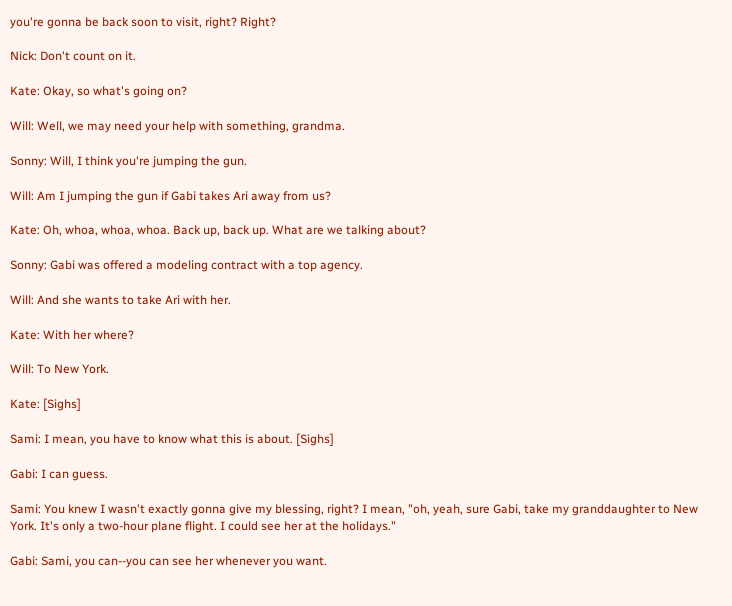you're gonna be back soon to visit, right? Right?

Nick: Don't count on it.

Kate: Okay, so what's going on?

Will: Well, we may need your help with something, grandma.

Sonny: Will, I think you're jumping the gun.

Will: Am I jumping the gun if Gabi takes Ari away from us?

Kate: Oh, whoa, whoa, whoa. Back up, back up. What are we talking about?

Sonny: Gabi was offered a modeling contract with a top agency.

Will: And she wants to take Ari with her.

Kate: With her where?

Will: To New York.

Kate: [Sighs]

Sami: I mean, you have to know what this is about. [Sighs]

Gabi: I can guess.

Sami: You knew I wasn't exactly gonna give my blessing, right? I mean, "oh, yeah, sure Gabi, take my granddaughter to New York. It's only a two-hour plane flight. I could see her at the holidays."

Gabi: Sami, you can--you can see her whenever you want.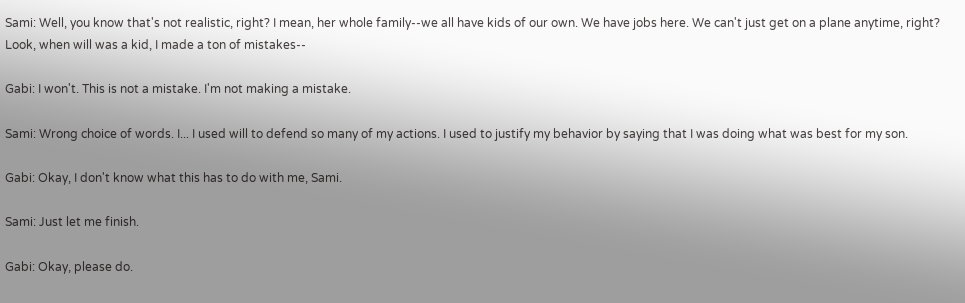Sami: Well, you know that's not realistic, right? I mean, her whole family--we all have kids of our own. We have jobs here. We can't just get on a plane anytime, right? Look, when will was a kid, I made a ton of mistakes--

Gabi: I won't. This is not a mistake. I'm not making a mistake.

Sami: Wrong choice of words. I... I used will to defend so many of my actions. I used to justify my behavior by saying that I was doing what was best for my son.

Gabi: Okay, I don't know what this has to do with me, Sami.

Sami: Just let me finish.

Gabi: Okay, please do.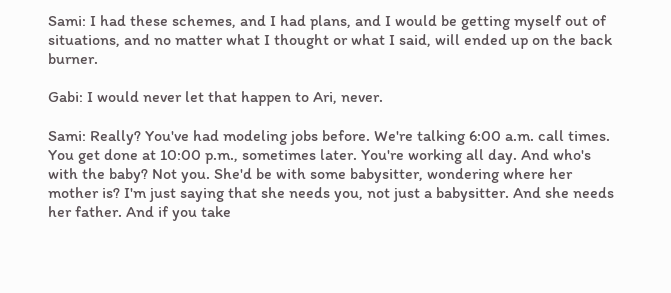Sami: I had these schemes, and I had plans, and I would be getting myself out of situations, and no matter what I thought or what I said, will ended up on the back burner.

Gabi: I would never let that happen to Ari, never.

Sami: Really? You've had modeling jobs before. We're talking 6:00 a.m. call times. You get done at 10:00 p.m., sometimes later. You're working all day. And who's with the baby? Not you. She'd be with some babysitter, wondering where her mother is? I'm just saying that she needs you, not just a babysitter. And she needs her father. And if you take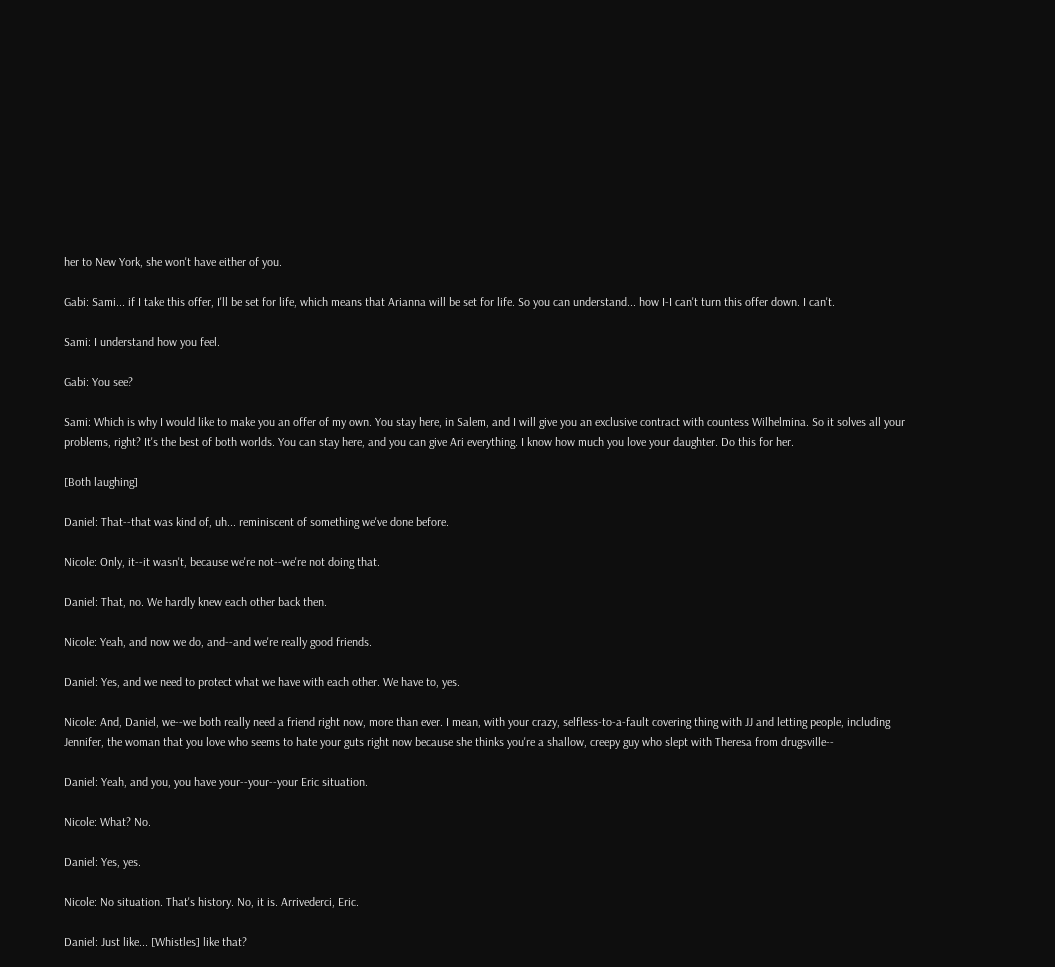her to New York, she won't have either of you.

Gabi: Sami... if I take this offer, I'll be set for life, which means that Arianna will be set for life. So you can understand... how I-I can't turn this offer down. I can't.

Sami: I understand how you feel.

Gabi: You see?

Sami: Which is why I would like to make you an offer of my own. You stay here, in Salem, and I will give you an exclusive contract with countess Wilhelmina. So it solves all your problems, right? It's the best of both worlds. You can stay here, and you can give Ari everything. I know how much you love your daughter. Do this for her.

[Both laughing]

Daniel: That--that was kind of, uh... reminiscent of something we've done before.

Nicole: Only, it--it wasn't, because we're not--we're not doing that.

Daniel: That, no. We hardly knew each other back then.

Nicole: Yeah, and now we do, and--and we're really good friends.

Daniel: Yes, and we need to protect what we have with each other. We have to, yes.

Nicole: And, Daniel, we--we both really need a friend right now, more than ever. I mean, with your crazy, selfless-to-a-fault covering thing with JJ and letting people, including Jennifer, the woman that you love who seems to hate your guts right now because she thinks you're a shallow, creepy guy who slept with Theresa from drugsville--

Daniel: Yeah, and you, you have your--your--your Eric situation.

Nicole: What? No.

Daniel: Yes, yes.

Nicole: No situation. That's history. No, it is. Arrivederci, Eric.

Daniel: Just like... [Whistles] like that?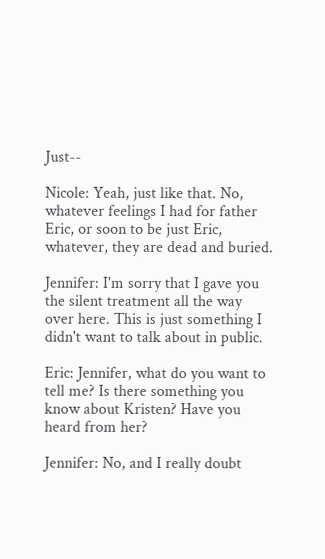Just--

Nicole: Yeah, just like that. No, whatever feelings I had for father Eric, or soon to be just Eric, whatever, they are dead and buried.

Jennifer: I'm sorry that I gave you the silent treatment all the way over here. This is just something I didn't want to talk about in public.

Eric: Jennifer, what do you want to tell me? Is there something you know about Kristen? Have you heard from her?

Jennifer: No, and I really doubt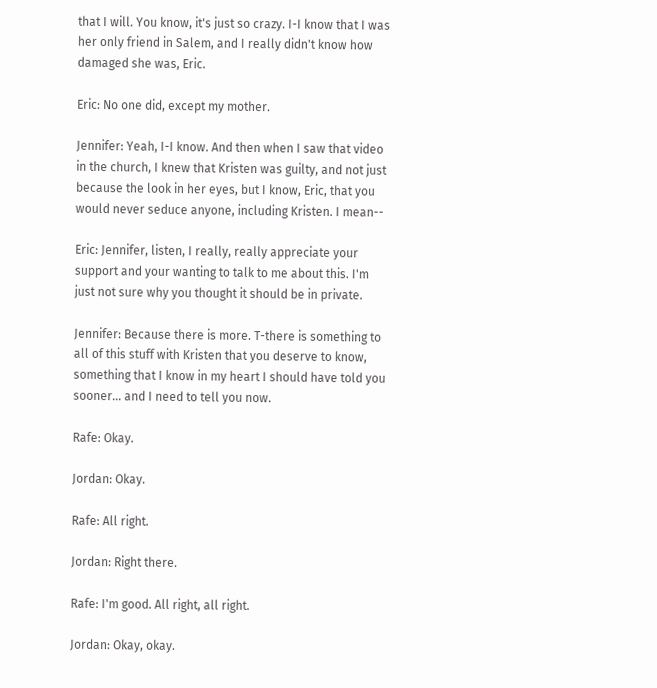that I will. You know, it's just so crazy. I-I know that I was her only friend in Salem, and I really didn't know how damaged she was, Eric.

Eric: No one did, except my mother.

Jennifer: Yeah, I-I know. And then when I saw that video in the church, I knew that Kristen was guilty, and not just because the look in her eyes, but I know, Eric, that you would never seduce anyone, including Kristen. I mean--

Eric: Jennifer, listen, I really, really appreciate your support and your wanting to talk to me about this. I'm just not sure why you thought it should be in private.

Jennifer: Because there is more. T-there is something to all of this stuff with Kristen that you deserve to know, something that I know in my heart I should have told you sooner... and I need to tell you now.

Rafe: Okay.

Jordan: Okay.

Rafe: All right.

Jordan: Right there.

Rafe: I'm good. All right, all right.

Jordan: Okay, okay.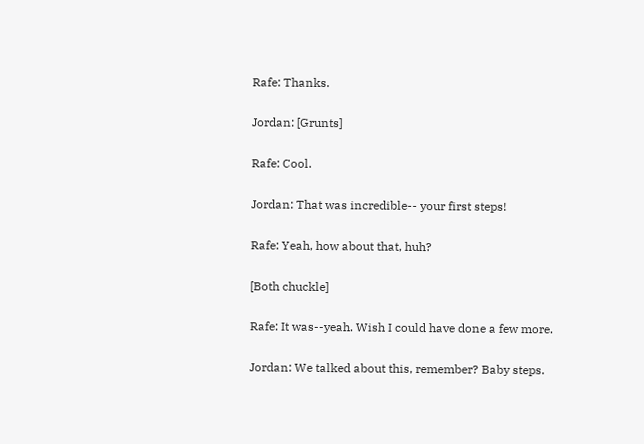Rafe: Thanks.

Jordan: [Grunts]

Rafe: Cool.

Jordan: That was incredible-- your first steps!

Rafe: Yeah, how about that, huh?

[Both chuckle]

Rafe: It was--yeah. Wish I could have done a few more.

Jordan: We talked about this, remember? Baby steps.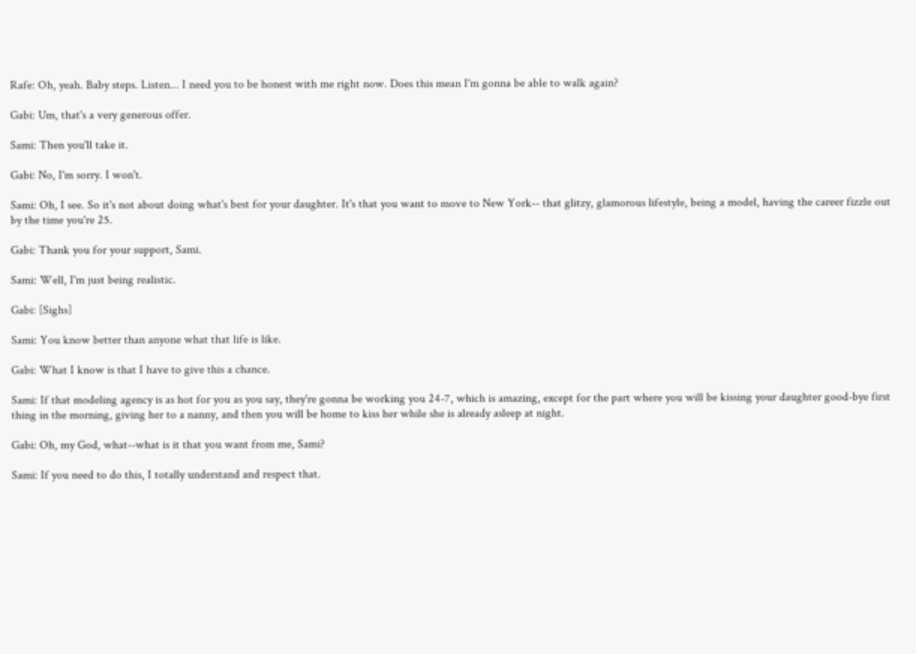Rafe: Oh, yeah. Baby steps. Listen... I need you to be honest with me right now. Does this mean I'm gonna be able to walk again?

Gabi: Um, that's a very generous offer.

Sami: Then you'll take it.

Gabi: No, I'm sorry. I won't.

Sami: Oh, I see. So it's not about doing what's best for your daughter. It's that you want to move to New York-- that glitzy, glamorous lifestyle, being a model, having the career fizzle out by the time you're 25.

Gabi: Thank you for your support, Sami.

Sami: Well, I'm just being realistic.

Gabi: [Sighs]

Sami: You know better than anyone what that life is like.

Gabi: What I know is that I have to give this a chance.

Sami: If that modeling agency is as hot for you as you say, they're gonna be working you 24-7, which is amazing, except for the part where you will be kissing your daughter good-bye first thing in the morning, giving her to a nanny, and then you will be home to kiss her while she is already asleep at night.

Gabi: Oh, my God, what--what is it that you want from me, Sami?

Sami: If you need to do this, I totally understand and respect that.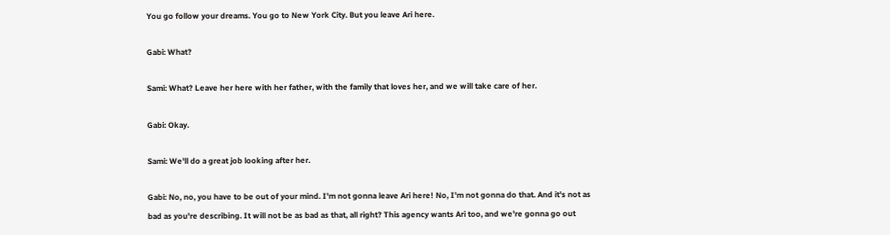You go follow your dreams. You go to New York City. But you leave Ari here.

Gabi: What?

Sami: What? Leave her here with her father, with the family that loves her, and we will take care of her.

Gabi: Okay.

Sami: We'll do a great job looking after her.

Gabi: No, no, you have to be out of your mind. I'm not gonna leave Ari here! No, I'm not gonna do that. And it's not as bad as you're describing. It will not be as bad as that, all right? This agency wants Ari too, and we're gonna go out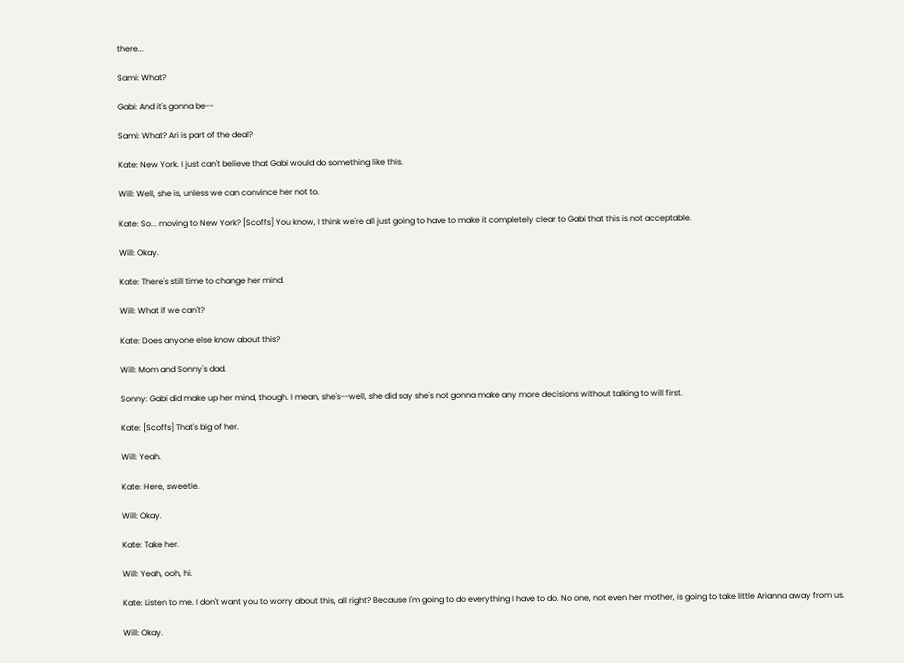there...

Sami: What?

Gabi: And it's gonna be--

Sami: What? Ari is part of the deal?

Kate: New York. I just can't believe that Gabi would do something like this.

Will: Well, she is, unless we can convince her not to.

Kate: So... moving to New York? [Scoffs] You know, I think we're all just going to have to make it completely clear to Gabi that this is not acceptable.

Will: Okay.

Kate: There's still time to change her mind.

Will: What if we can't?

Kate: Does anyone else know about this?

Will: Mom and Sonny's dad.

Sonny: Gabi did make up her mind, though. I mean, she's--well, she did say she's not gonna make any more decisions without talking to will first.

Kate: [Scoffs] That's big of her.

Will: Yeah.

Kate: Here, sweetie.

Will: Okay.

Kate: Take her.

Will: Yeah, ooh, hi.

Kate: Listen to me. I don't want you to worry about this, all right? Because I'm going to do everything I have to do. No one, not even her mother, is going to take little Arianna away from us.

Will: Okay.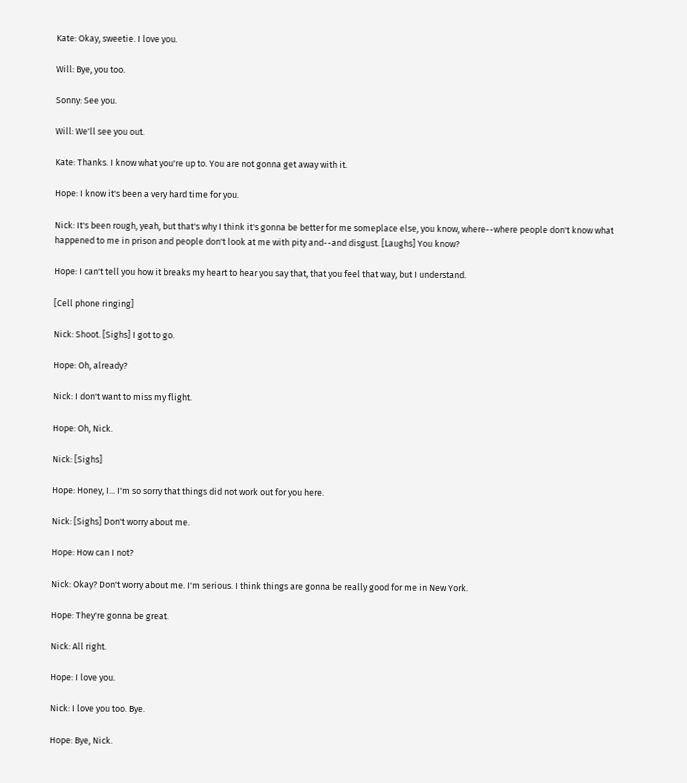Kate: Okay, sweetie. I love you.

Will: Bye, you too.

Sonny: See you.

Will: We'll see you out.

Kate: Thanks. I know what you're up to. You are not gonna get away with it.

Hope: I know it's been a very hard time for you.

Nick: It's been rough, yeah, but that's why I think it's gonna be better for me someplace else, you know, where--where people don't know what happened to me in prison and people don't look at me with pity and--and disgust. [Laughs] You know?

Hope: I can't tell you how it breaks my heart to hear you say that, that you feel that way, but I understand.

[Cell phone ringing]

Nick: Shoot. [Sighs] I got to go.

Hope: Oh, already?

Nick: I don't want to miss my flight.

Hope: Oh, Nick.

Nick: [Sighs]

Hope: Honey, I... I'm so sorry that things did not work out for you here.

Nick: [Sighs] Don't worry about me.

Hope: How can I not?

Nick: Okay? Don't worry about me. I'm serious. I think things are gonna be really good for me in New York.

Hope: They're gonna be great.

Nick: All right.

Hope: I love you.

Nick: I love you too. Bye.

Hope: Bye, Nick.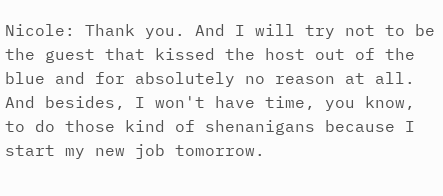Nicole: Thank you. And I will try not to be the guest that kissed the host out of the blue and for absolutely no reason at all. And besides, I won't have time, you know, to do those kind of shenanigans because I start my new job tomorrow.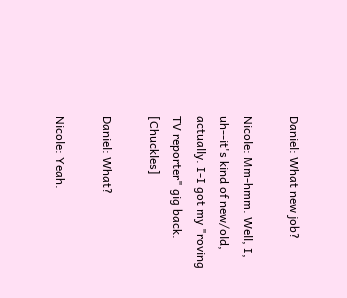Daniel: What new job?

Nicole: Mm-hmm. Well, I, uh--it's kind of new/old, actually. I-I got my "roving TV reporter" gig back. [Chuckles]

Daniel: What?

Nicole: Yeah.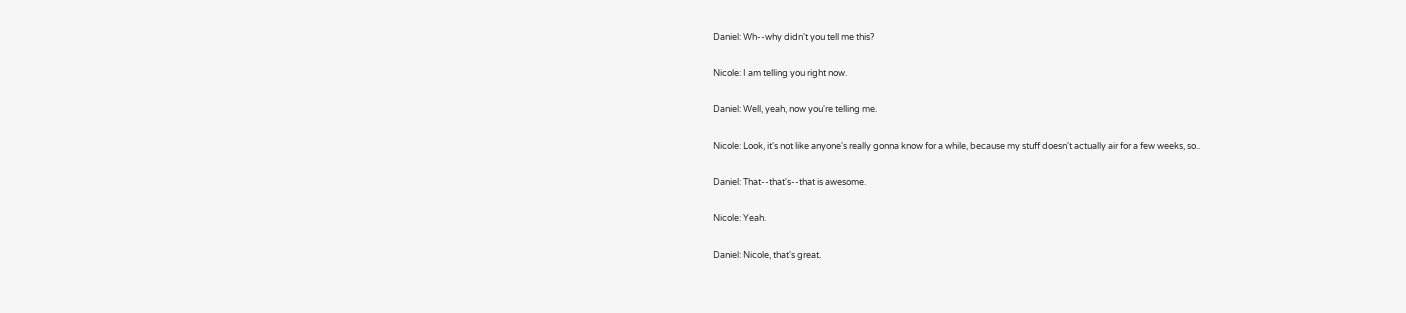Daniel: Wh--why didn't you tell me this?

Nicole: I am telling you right now.

Daniel: Well, yeah, now you're telling me.

Nicole: Look, it's not like anyone's really gonna know for a while, because my stuff doesn't actually air for a few weeks, so..

Daniel: That--that's--that is awesome.

Nicole: Yeah.

Daniel: Nicole, that's great.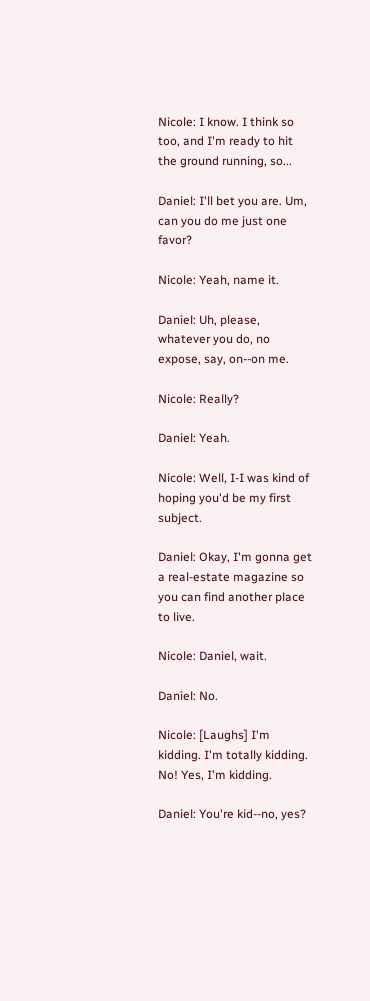Nicole: I know. I think so too, and I'm ready to hit the ground running, so...

Daniel: I'll bet you are. Um, can you do me just one favor?

Nicole: Yeah, name it.

Daniel: Uh, please, whatever you do, no expose, say, on--on me.

Nicole: Really?

Daniel: Yeah.

Nicole: Well, I-I was kind of hoping you'd be my first subject.

Daniel: Okay, I'm gonna get a real-estate magazine so you can find another place to live.

Nicole: Daniel, wait.

Daniel: No.

Nicole: [Laughs] I'm kidding. I'm totally kidding. No! Yes, I'm kidding.

Daniel: You're kid--no, yes?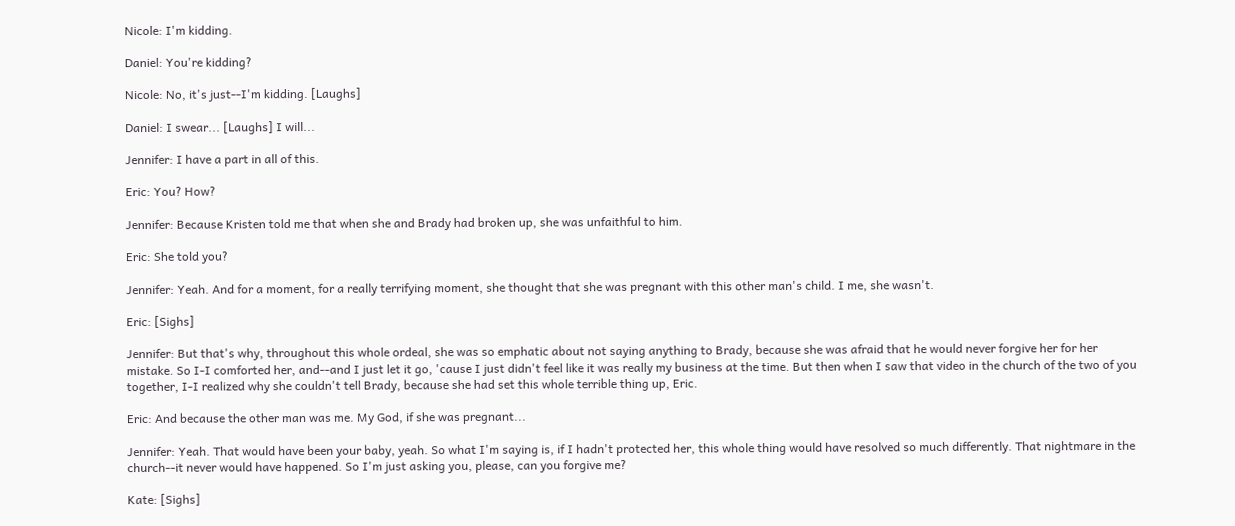Nicole: I'm kidding.

Daniel: You're kidding?

Nicole: No, it's just--I'm kidding. [Laughs]

Daniel: I swear... [Laughs] I will...

Jennifer: I have a part in all of this.

Eric: You? How?

Jennifer: Because Kristen told me that when she and Brady had broken up, she was unfaithful to him.

Eric: She told you?

Jennifer: Yeah. And for a moment, for a really terrifying moment, she thought that she was pregnant with this other man's child. I me, she wasn't.

Eric: [Sighs]

Jennifer: But that's why, throughout this whole ordeal, she was so emphatic about not saying anything to Brady, because she was afraid that he would never forgive her for her mistake. So I-I comforted her, and--and I just let it go, 'cause I just didn't feel like it was really my business at the time. But then when I saw that video in the church of the two of you together, I-I realized why she couldn't tell Brady, because she had set this whole terrible thing up, Eric.

Eric: And because the other man was me. My God, if she was pregnant...

Jennifer: Yeah. That would have been your baby, yeah. So what I'm saying is, if I hadn't protected her, this whole thing would have resolved so much differently. That nightmare in the church--it never would have happened. So I'm just asking you, please, can you forgive me?

Kate: [Sighs]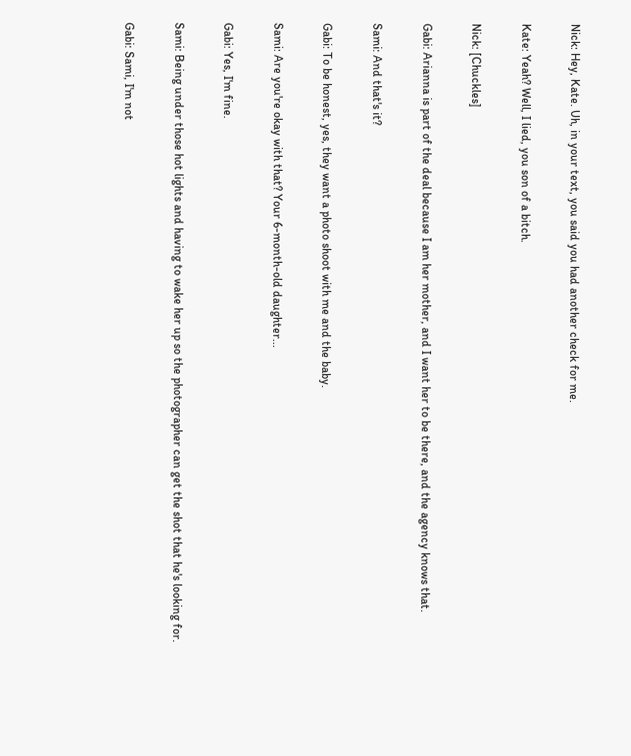Nick: Hey, Kate. Uh, in your text, you said you had another check for me.

Kate: Yeah? Well, I lied, you son of a bitch.

Nick: [Chuckles]

Gabi: Arianna is part of the deal because I am her mother, and I want her to be there, and the agency knows that.

Sami: And that's it?

Gabi: To be honest, yes, they want a photo shoot with me and the baby.

Sami: Are you're okay with that? Your 6-month-old daughter...

Gabi: Yes, I'm fine.

Sami: Being under those hot lights and having to wake her up so the photographer can get the shot that he's looking for.

Gabi: Sami, I'm not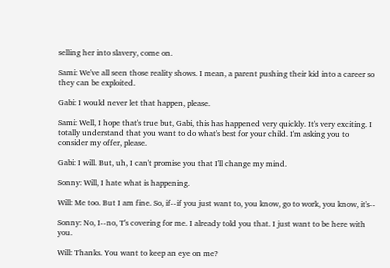selling her into slavery, come on.

Sami: We've all seen those reality shows. I mean, a parent pushing their kid into a career so they can be exploited.

Gabi: I would never let that happen, please.

Sami: Well, I hope that's true but, Gabi, this has happened very quickly. It's very exciting. I totally understand that you want to do what's best for your child. I'm asking you to consider my offer, please.

Gabi: I will. But, uh, I can't promise you that I'll change my mind.

Sonny: Will, I hate what is happening.

Will: Me too. But I am fine. So, if--if you just want to, you know, go to work, you know, it's--

Sonny: No, I--no, T's covering for me. I already told you that. I just want to be here with you.

Will: Thanks. You want to keep an eye on me?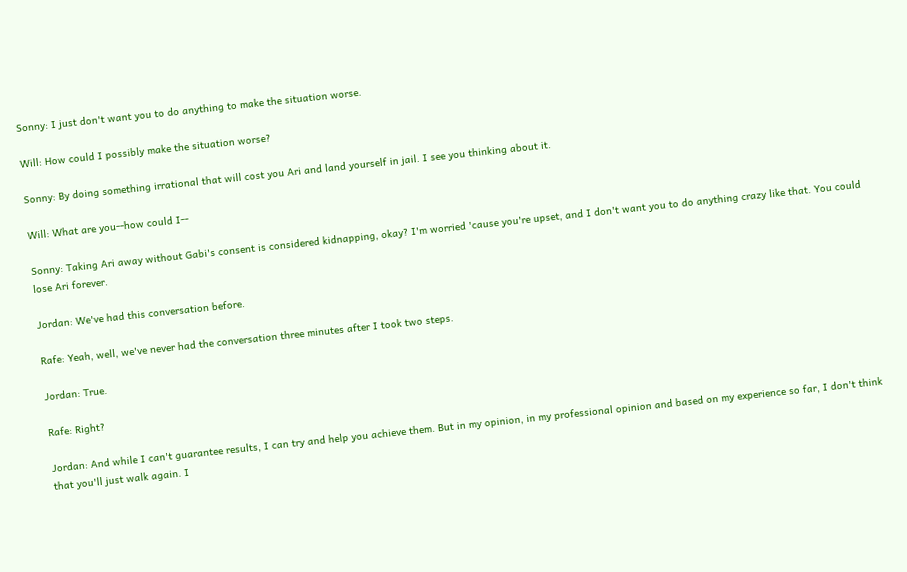Sonny: I just don't want you to do anything to make the situation worse.

Will: How could I possibly make the situation worse?

Sonny: By doing something irrational that will cost you Ari and land yourself in jail. I see you thinking about it.

Will: What are you--how could I--

Sonny: Taking Ari away without Gabi's consent is considered kidnapping, okay? I'm worried 'cause you're upset, and I don't want you to do anything crazy like that. You could lose Ari forever.

Jordan: We've had this conversation before.

Rafe: Yeah, well, we've never had the conversation three minutes after I took two steps.

Jordan: True.

Rafe: Right?

Jordan: And while I can't guarantee results, I can try and help you achieve them. But in my opinion, in my professional opinion and based on my experience so far, I don't think that you'll just walk again. I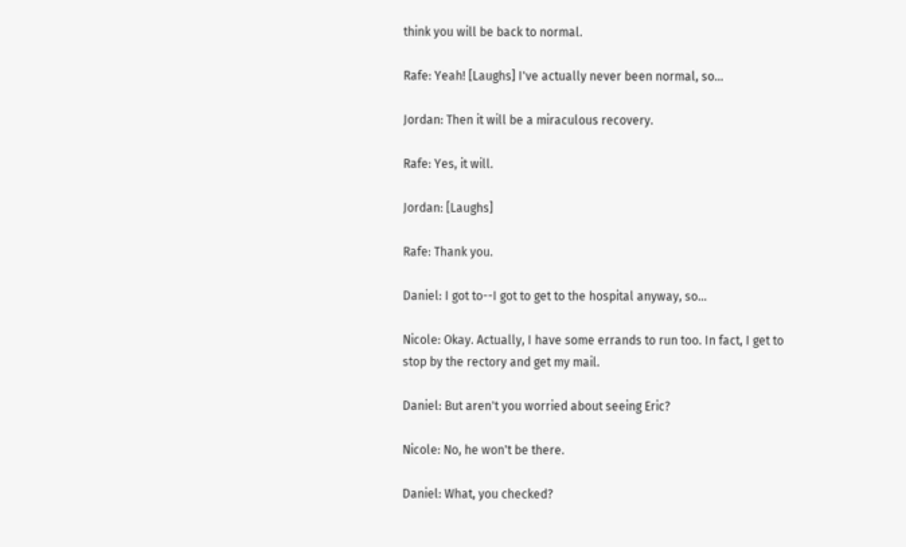think you will be back to normal.

Rafe: Yeah! [Laughs] I've actually never been normal, so...

Jordan: Then it will be a miraculous recovery.

Rafe: Yes, it will.

Jordan: [Laughs]

Rafe: Thank you.

Daniel: I got to--I got to get to the hospital anyway, so...

Nicole: Okay. Actually, I have some errands to run too. In fact, I get to stop by the rectory and get my mail.

Daniel: But aren't you worried about seeing Eric?

Nicole: No, he won't be there.

Daniel: What, you checked?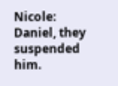Nicole: Daniel, they suspended him.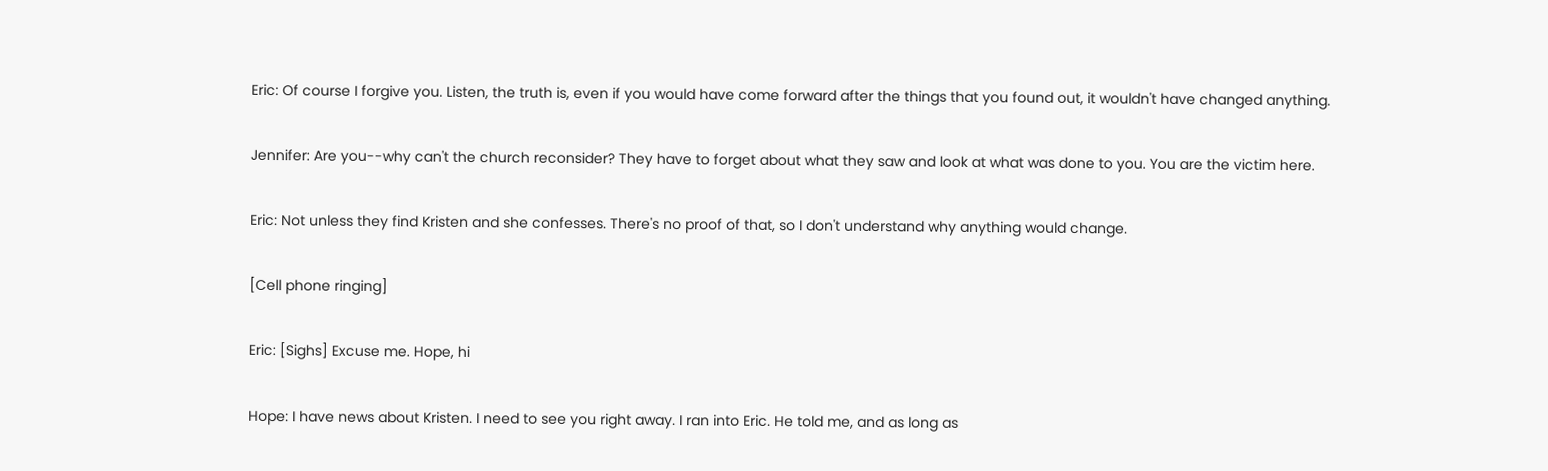Eric: Of course I forgive you. Listen, the truth is, even if you would have come forward after the things that you found out, it wouldn't have changed anything.

Jennifer: Are you--why can't the church reconsider? They have to forget about what they saw and look at what was done to you. You are the victim here.

Eric: Not unless they find Kristen and she confesses. There's no proof of that, so I don't understand why anything would change.

[Cell phone ringing]

Eric: [Sighs] Excuse me. Hope, hi

Hope: I have news about Kristen. I need to see you right away. I ran into Eric. He told me, and as long as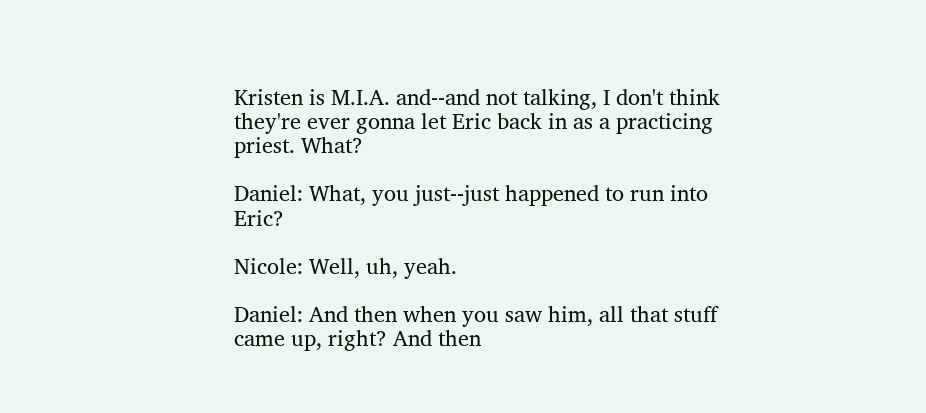Kristen is M.I.A. and--and not talking, I don't think they're ever gonna let Eric back in as a practicing priest. What?

Daniel: What, you just--just happened to run into Eric?

Nicole: Well, uh, yeah.

Daniel: And then when you saw him, all that stuff came up, right? And then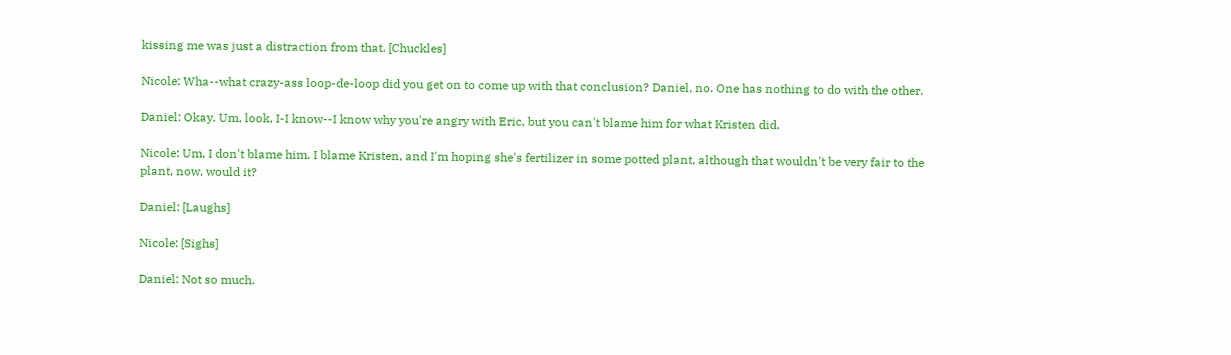kissing me was just a distraction from that. [Chuckles]

Nicole: Wha--what crazy-ass loop-de-loop did you get on to come up with that conclusion? Daniel, no. One has nothing to do with the other.

Daniel: Okay. Um, look, I-I know--I know why you're angry with Eric, but you can't blame him for what Kristen did.

Nicole: Um, I don't blame him. I blame Kristen, and I'm hoping she's fertilizer in some potted plant, although that wouldn't be very fair to the plant, now, would it?

Daniel: [Laughs]

Nicole: [Sighs]

Daniel: Not so much.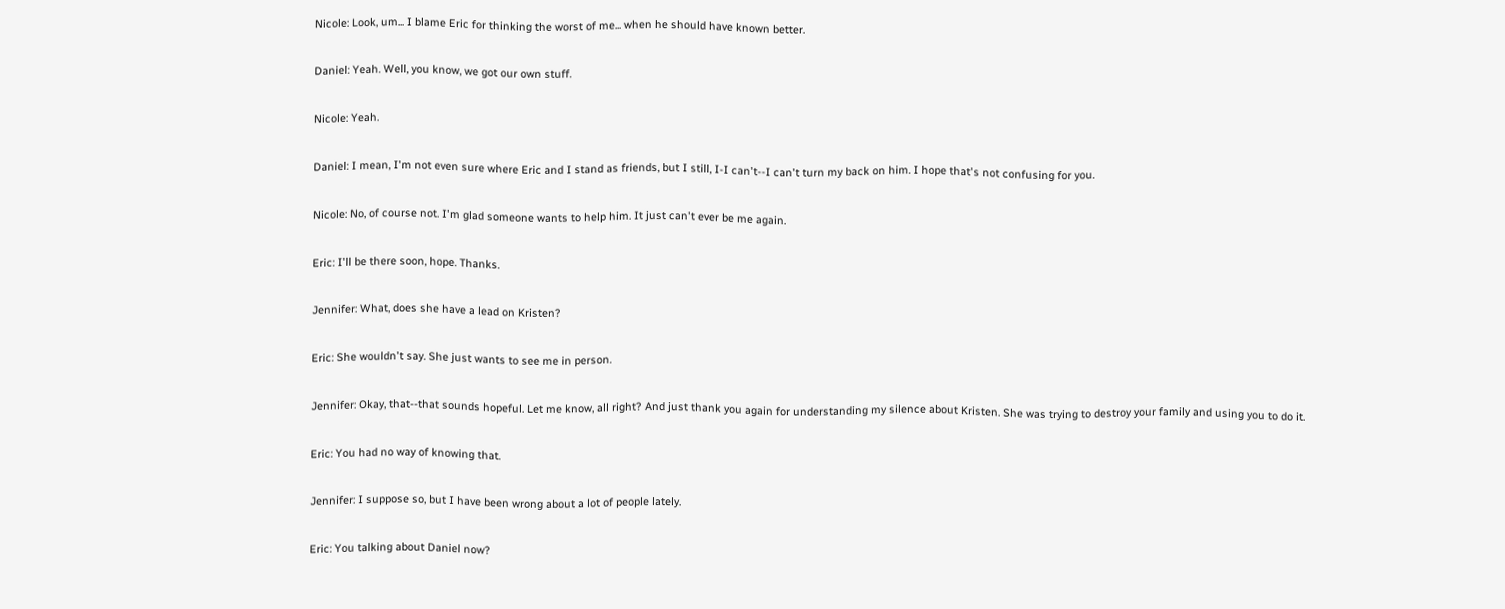Nicole: Look, um... I blame Eric for thinking the worst of me... when he should have known better.

Daniel: Yeah. Well, you know, we got our own stuff.

Nicole: Yeah.

Daniel: I mean, I'm not even sure where Eric and I stand as friends, but I still, I-I can't--I can't turn my back on him. I hope that's not confusing for you.

Nicole: No, of course not. I'm glad someone wants to help him. It just can't ever be me again.

Eric: I'll be there soon, hope. Thanks.

Jennifer: What, does she have a lead on Kristen?

Eric: She wouldn't say. She just wants to see me in person.

Jennifer: Okay, that--that sounds hopeful. Let me know, all right? And just thank you again for understanding my silence about Kristen. She was trying to destroy your family and using you to do it.

Eric: You had no way of knowing that.

Jennifer: I suppose so, but I have been wrong about a lot of people lately.

Eric: You talking about Daniel now?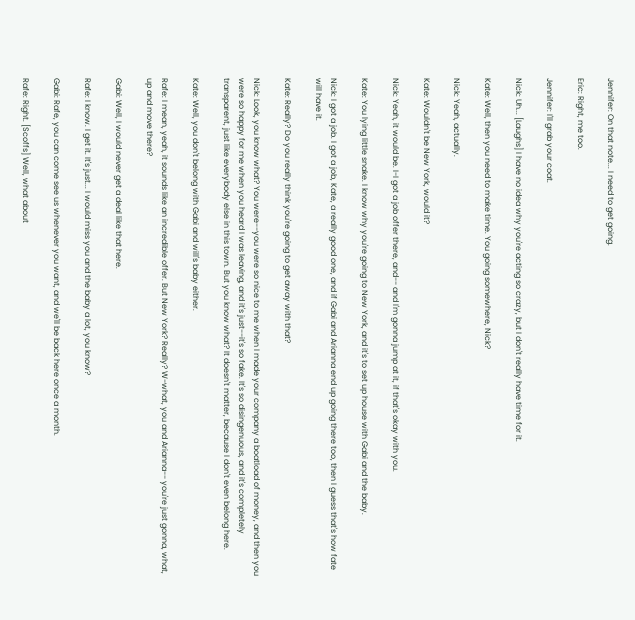Jennifer: On that note... I need to get going.

Eric: Right, me too.

Jennifer: I'll grab your coat.

Nick: Uh... [Laughs] I have no idea why you're acting so crazy, but I don't really have time for it.

Kate: Well, then you need to make time. You going somewhere, Nick?

Nick: Yeah, actually.

Kate: Wouldn't be New York, would it?

Nick: Yeah, it would be. I-I got a job offer there, and-- and I'm gonna jump at it, if that's okay with you.

Kate: You lying little snake. I know why you're going to New York, and it's to set up house with Gabi and the baby.

Nick: I got a job. I got a job, Kate, a really good one, and if Gabi and Arianna end up going there too, then I guess that's how fate will have it.

Kate: Really? Do you really think you're going to get away with that?

Nick: Look, you know what? You were--you were so nice to me when I made your company a boatload of money, and then you were so happy for me when you heard I was leaving, and it's just--it's so fake. It's so disingenuous, and it's completely transparent, just like everybody else in this town. But you know what? It doesn't matter, because I don't even belong here.

Kate: Well, you don't belong with Gabi and will's baby either.

Rafe: I mean, yeah, it sounds like an incredible offer. But New York? Really? W-what, you and Arianna-- you're just gonna, what, up and move there?

Gabi: Well, I would never get a deal like that here.

Rafe: I know. I get it. It's just... I would miss you and the baby a lot, you know?

Gabi: Rafe, you can come see us whenever you want, and we'll be back here once a month.

Rafe: Right. [Scoffs] Well, what about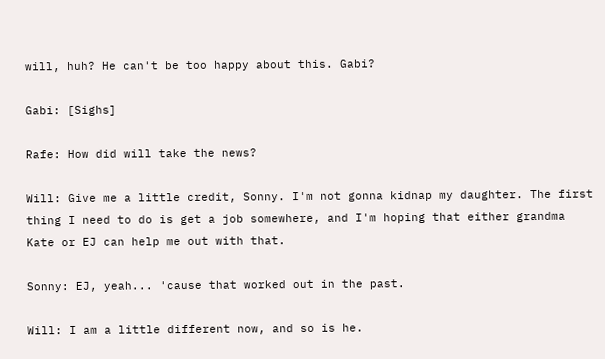will, huh? He can't be too happy about this. Gabi?

Gabi: [Sighs]

Rafe: How did will take the news?

Will: Give me a little credit, Sonny. I'm not gonna kidnap my daughter. The first thing I need to do is get a job somewhere, and I'm hoping that either grandma Kate or EJ can help me out with that.

Sonny: EJ, yeah... 'cause that worked out in the past.

Will: I am a little different now, and so is he.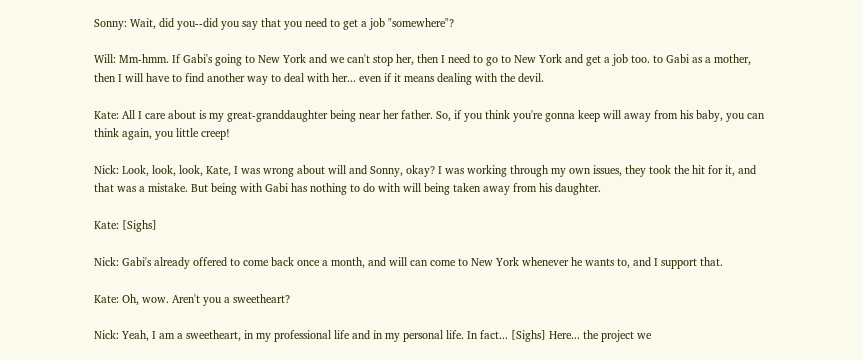Sonny: Wait, did you--did you say that you need to get a job "somewhere"?

Will: Mm-hmm. If Gabi's going to New York and we can't stop her, then I need to go to New York and get a job too. to Gabi as a mother, then I will have to find another way to deal with her... even if it means dealing with the devil.

Kate: All I care about is my great-granddaughter being near her father. So, if you think you're gonna keep will away from his baby, you can think again, you little creep!

Nick: Look, look, look, Kate, I was wrong about will and Sonny, okay? I was working through my own issues, they took the hit for it, and that was a mistake. But being with Gabi has nothing to do with will being taken away from his daughter.

Kate: [Sighs]

Nick: Gabi's already offered to come back once a month, and will can come to New York whenever he wants to, and I support that.

Kate: Oh, wow. Aren't you a sweetheart?

Nick: Yeah, I am a sweetheart, in my professional life and in my personal life. In fact... [Sighs] Here... the project we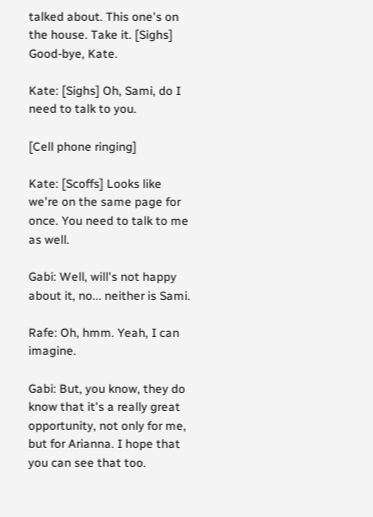talked about. This one's on the house. Take it. [Sighs] Good-bye, Kate.

Kate: [Sighs] Oh, Sami, do I need to talk to you.

[Cell phone ringing]

Kate: [Scoffs] Looks like we're on the same page for once. You need to talk to me as well.

Gabi: Well, will's not happy about it, no... neither is Sami.

Rafe: Oh, hmm. Yeah, I can imagine.

Gabi: But, you know, they do know that it's a really great opportunity, not only for me, but for Arianna. I hope that you can see that too.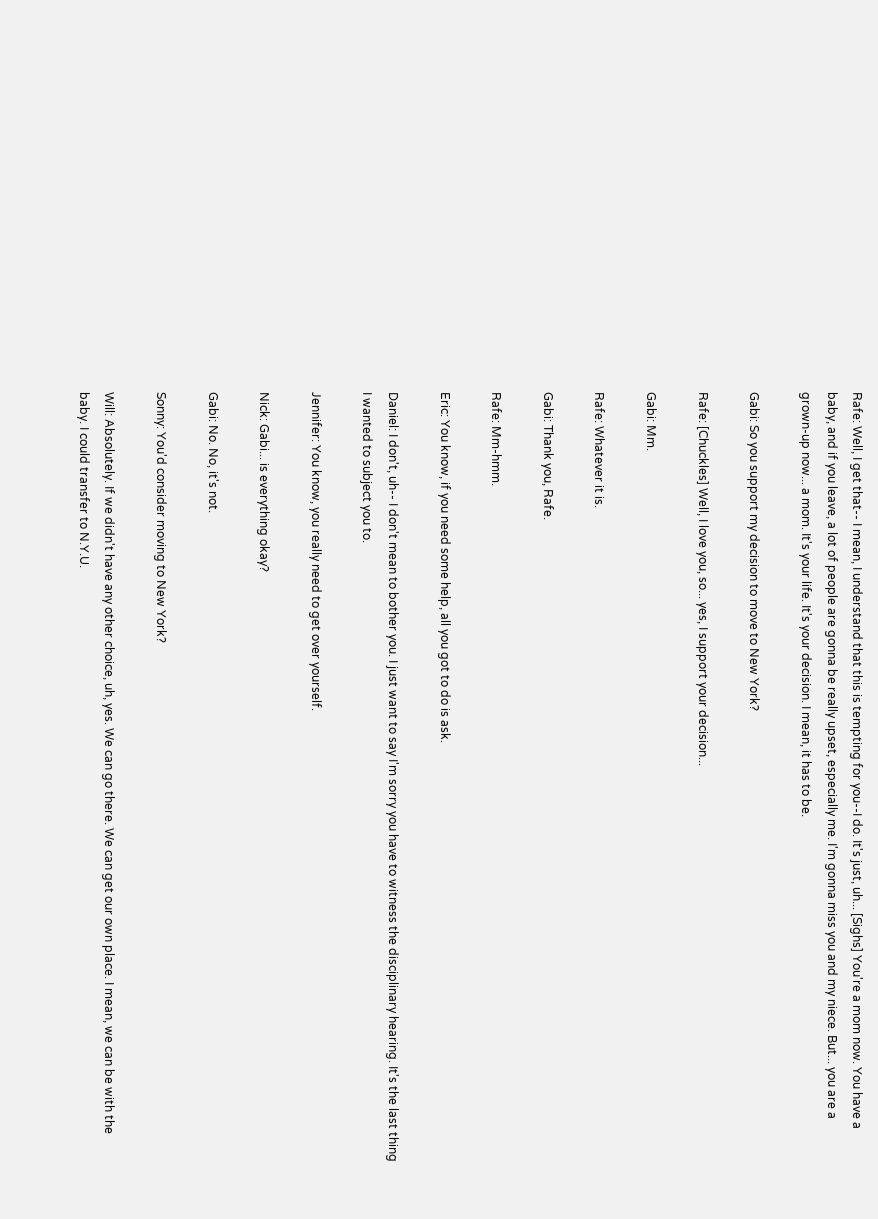Rafe: Well, I get that-- I mean, I understand that this is tempting for you--I do. It's just, uh... [Sighs] You're a mom now. You have a baby, and if you leave, a lot of people are gonna be really upset, especially me. I'm gonna miss you and my niece. But... you are a grown-up now... a mom. It's your life. It's your decision. I mean, it has to be.

Gabi: So you support my decision to move to New York?

Rafe: [Chuckles] Well, I love you, so... yes, I support your decision...

Gabi: Mm.

Rafe: Whatever it is.

Gabi: Thank you, Rafe.

Rafe: Mm-hmm.

Eric: You know, if you need some help, all you got to do is ask.

Daniel: I don't, uh-- I don't mean to bother you. I just want to say I'm sorry you have to witness the disciplinary hearing. It's the last thing I wanted to subject you to.

Jennifer: You know, you really need to get over yourself.

Nick: Gabi... is everything okay?

Gabi: No. No, it's not.

Sonny: You'd consider moving to New York?

Will: Absolutely. If we didn't have any other choice, uh, yes. We can go there. We can get our own place. I mean, we can be with the baby. I could transfer to N.Y.U.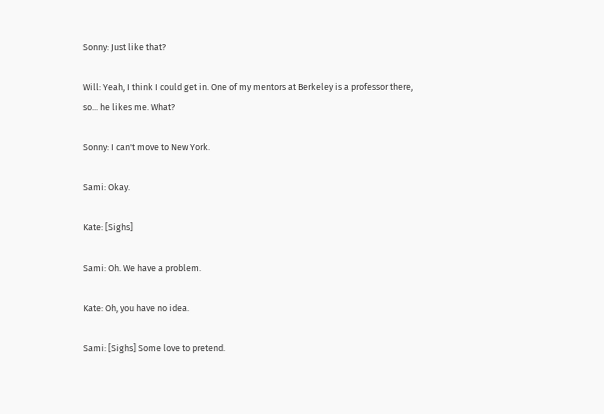Sonny: Just like that?

Will: Yeah, I think I could get in. One of my mentors at Berkeley is a professor there, so... he likes me. What?

Sonny: I can't move to New York.

Sami: Okay.

Kate: [Sighs]

Sami: Oh. We have a problem.

Kate: Oh, you have no idea.

Sami: [Sighs] Some love to pretend.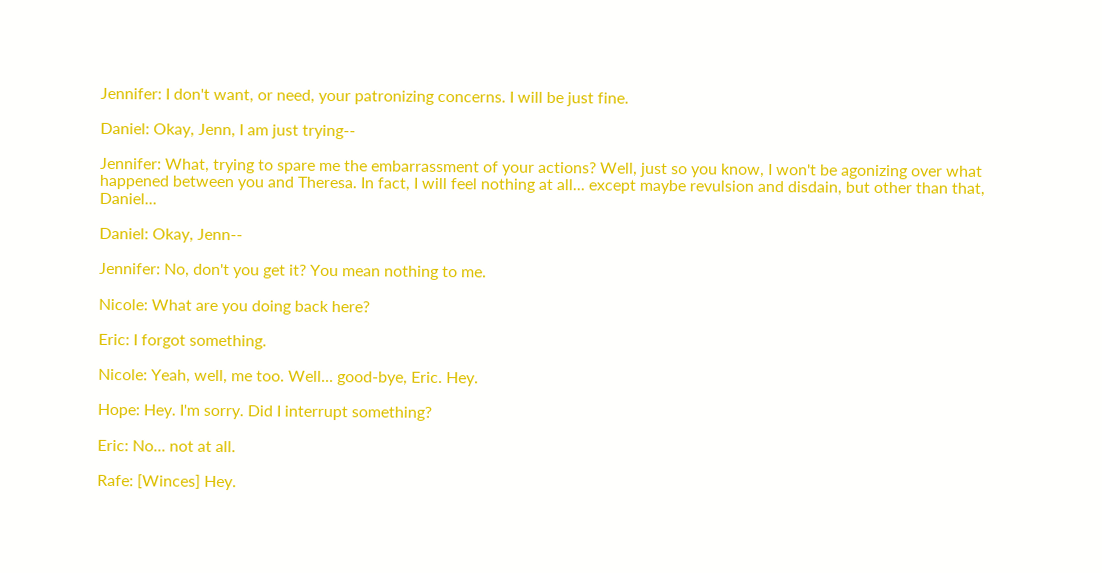Jennifer: I don't want, or need, your patronizing concerns. I will be just fine.

Daniel: Okay, Jenn, I am just trying--

Jennifer: What, trying to spare me the embarrassment of your actions? Well, just so you know, I won't be agonizing over what happened between you and Theresa. In fact, I will feel nothing at all... except maybe revulsion and disdain, but other than that, Daniel...

Daniel: Okay, Jenn--

Jennifer: No, don't you get it? You mean nothing to me.

Nicole: What are you doing back here?

Eric: I forgot something.

Nicole: Yeah, well, me too. Well... good-bye, Eric. Hey.

Hope: Hey. I'm sorry. Did I interrupt something?

Eric: No... not at all.

Rafe: [Winces] Hey.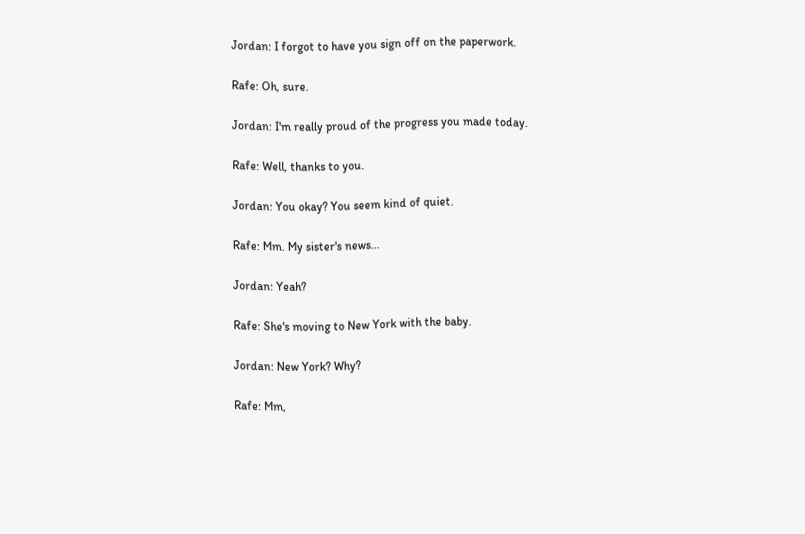Jordan: I forgot to have you sign off on the paperwork.

Rafe: Oh, sure.

Jordan: I'm really proud of the progress you made today.

Rafe: Well, thanks to you.

Jordan: You okay? You seem kind of quiet.

Rafe: Mm. My sister's news...

Jordan: Yeah?

Rafe: She's moving to New York with the baby.

Jordan: New York? Why?

Rafe: Mm,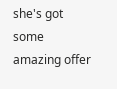she's got some amazing offer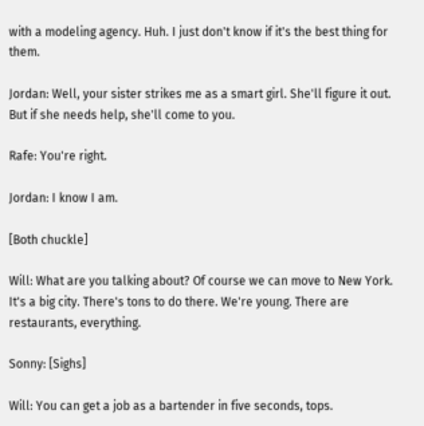with a modeling agency. Huh. I just don't know if it's the best thing for them.

Jordan: Well, your sister strikes me as a smart girl. She'll figure it out. But if she needs help, she'll come to you.

Rafe: You're right.

Jordan: I know I am.

[Both chuckle]

Will: What are you talking about? Of course we can move to New York. It's a big city. There's tons to do there. We're young. There are restaurants, everything.

Sonny: [Sighs]

Will: You can get a job as a bartender in five seconds, tops.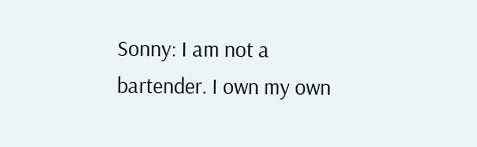Sonny: I am not a bartender. I own my own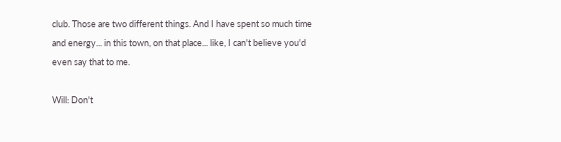club. Those are two different things. And I have spent so much time and energy... in this town, on that place... like, I can't believe you'd even say that to me.

Will: Don't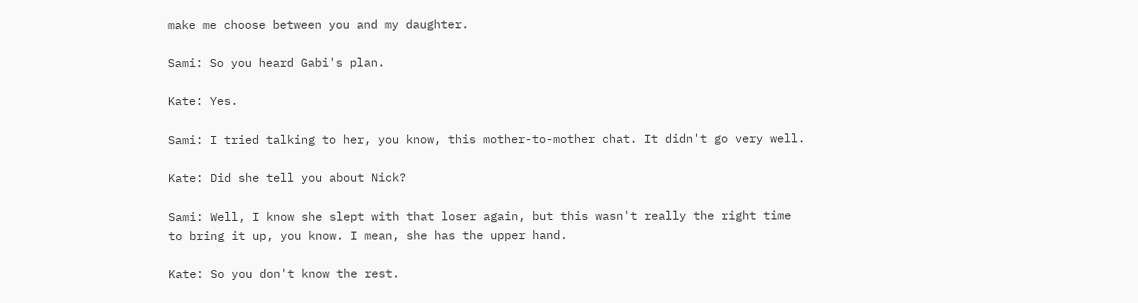make me choose between you and my daughter.

Sami: So you heard Gabi's plan.

Kate: Yes.

Sami: I tried talking to her, you know, this mother-to-mother chat. It didn't go very well.

Kate: Did she tell you about Nick?

Sami: Well, I know she slept with that loser again, but this wasn't really the right time to bring it up, you know. I mean, she has the upper hand.

Kate: So you don't know the rest.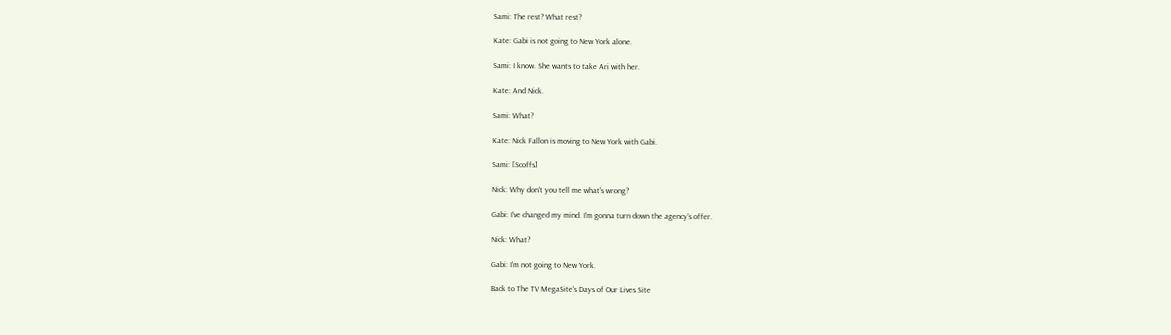Sami: The rest? What rest?

Kate: Gabi is not going to New York alone.

Sami: I know. She wants to take Ari with her.

Kate: And Nick.

Sami: What?

Kate: Nick Fallon is moving to New York with Gabi.

Sami: [Scoffs]

Nick: Why don't you tell me what's wrong?

Gabi: I've changed my mind. I'm gonna turn down the agency's offer.

Nick: What?

Gabi: I'm not going to New York.

Back to The TV MegaSite's Days of Our Lives Site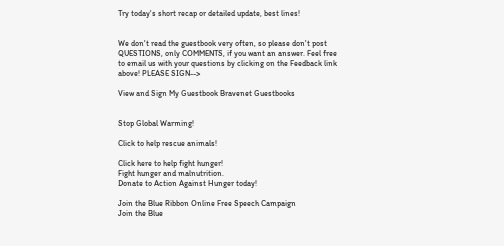Try today's short recap or detailed update, best lines!


We don't read the guestbook very often, so please don't post QUESTIONS, only COMMENTS, if you want an answer. Feel free to email us with your questions by clicking on the Feedback link above! PLEASE SIGN-->

View and Sign My Guestbook Bravenet Guestbooks


Stop Global Warming!

Click to help rescue animals!

Click here to help fight hunger!
Fight hunger and malnutrition.
Donate to Action Against Hunger today!

Join the Blue Ribbon Online Free Speech Campaign
Join the Blue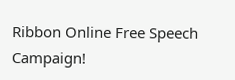Ribbon Online Free Speech Campaign!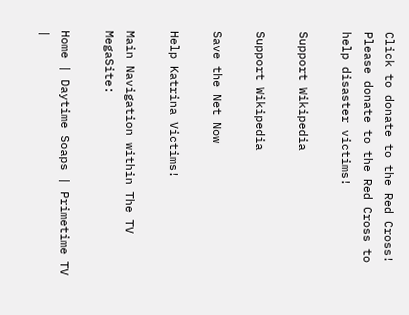Click to donate to the Red Cross!
Please donate to the Red Cross to help disaster victims!

Support Wikipedia

Support Wikipedia

Save the Net Now

Help Katrina Victims!

Main Navigation within The TV MegaSite:

Home | Daytime Soaps | Primetime TV |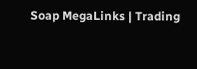Soap MegaLinks | Trading